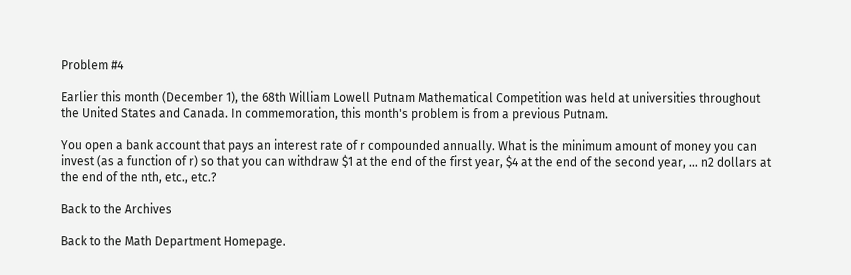Problem #4

Earlier this month (December 1), the 68th William Lowell Putnam Mathematical Competition was held at universities throughout the United States and Canada. In commemoration, this month's problem is from a previous Putnam.

You open a bank account that pays an interest rate of r compounded annually. What is the minimum amount of money you can invest (as a function of r) so that you can withdraw $1 at the end of the first year, $4 at the end of the second year, ... n2 dollars at the end of the nth, etc., etc.?

Back to the Archives

Back to the Math Department Homepage.